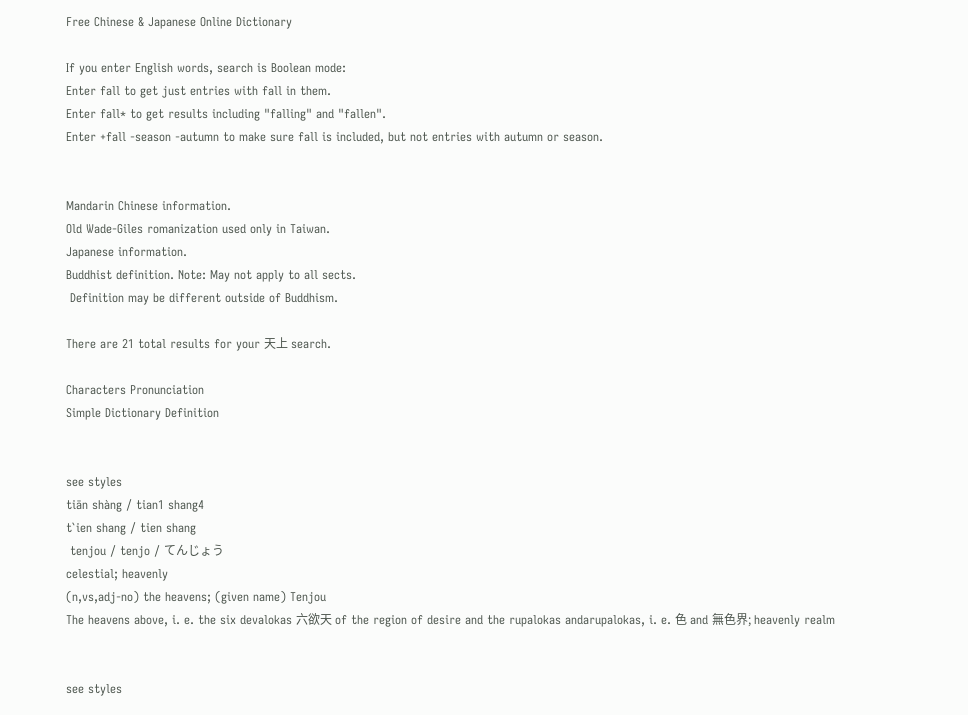Free Chinese & Japanese Online Dictionary

If you enter English words, search is Boolean mode:
Enter fall to get just entries with fall in them.
Enter fall* to get results including "falling" and "fallen".
Enter +fall -season -autumn to make sure fall is included, but not entries with autumn or season.


Mandarin Chinese information.
Old Wade-Giles romanization used only in Taiwan.
Japanese information.
Buddhist definition. Note: May not apply to all sects.
 Definition may be different outside of Buddhism.

There are 21 total results for your 天上 search.

Characters Pronunciation
Simple Dictionary Definition


see styles
tiān shàng / tian1 shang4
t`ien shang / tien shang
 tenjou / tenjo / てんじょう
celestial; heavenly
(n,vs,adj-no) the heavens; (given name) Tenjou
The heavens above, i. e. the six devalokas 六欲天 of the region of desire and the rupalokas andarupalokas, i. e. 色 and 無色界; heavenly realm


see styles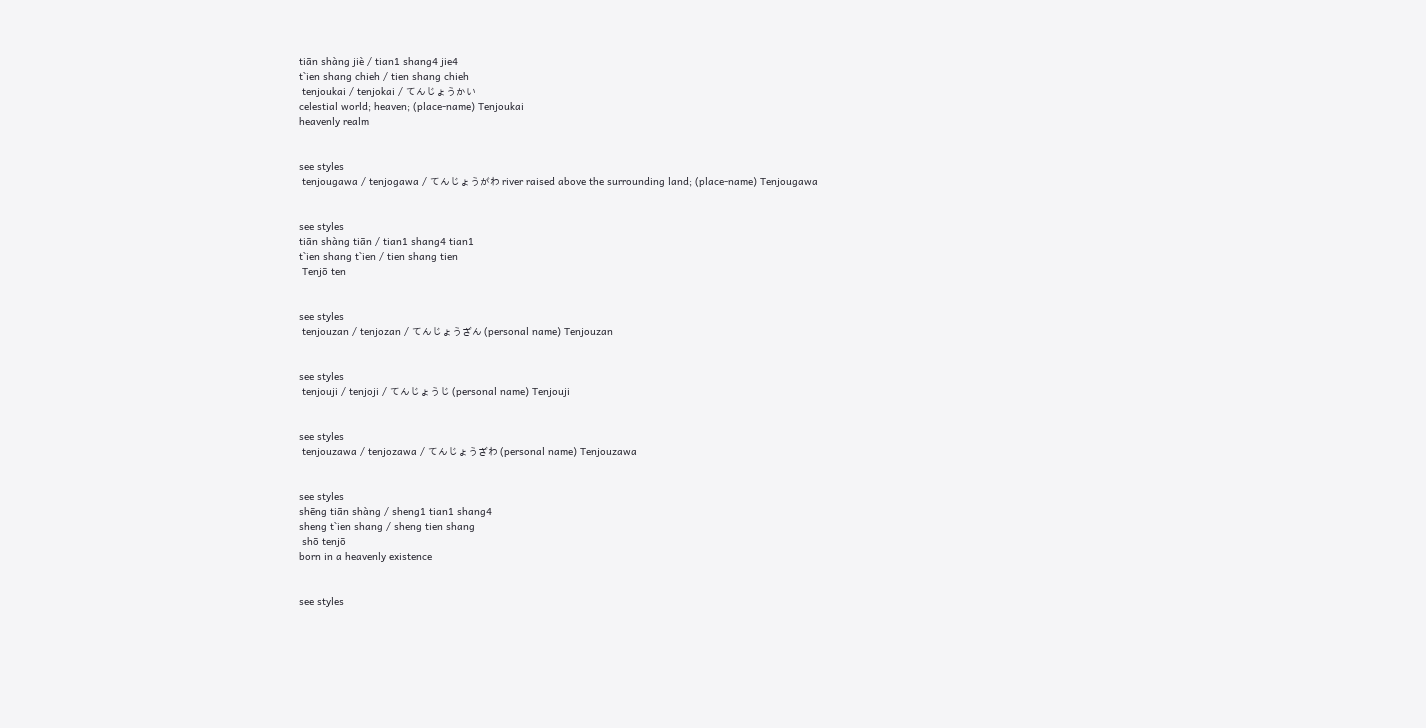tiān shàng jiè / tian1 shang4 jie4
t`ien shang chieh / tien shang chieh
 tenjoukai / tenjokai / てんじょうかい
celestial world; heaven; (place-name) Tenjoukai
heavenly realm


see styles
 tenjougawa / tenjogawa / てんじょうがわ river raised above the surrounding land; (place-name) Tenjougawa


see styles
tiān shàng tiān / tian1 shang4 tian1
t`ien shang t`ien / tien shang tien
 Tenjō ten


see styles
 tenjouzan / tenjozan / てんじょうざん (personal name) Tenjouzan


see styles
 tenjouji / tenjoji / てんじょうじ (personal name) Tenjouji


see styles
 tenjouzawa / tenjozawa / てんじょうざわ (personal name) Tenjouzawa


see styles
shēng tiān shàng / sheng1 tian1 shang4
sheng t`ien shang / sheng tien shang
 shō tenjō
born in a heavenly existence


see styles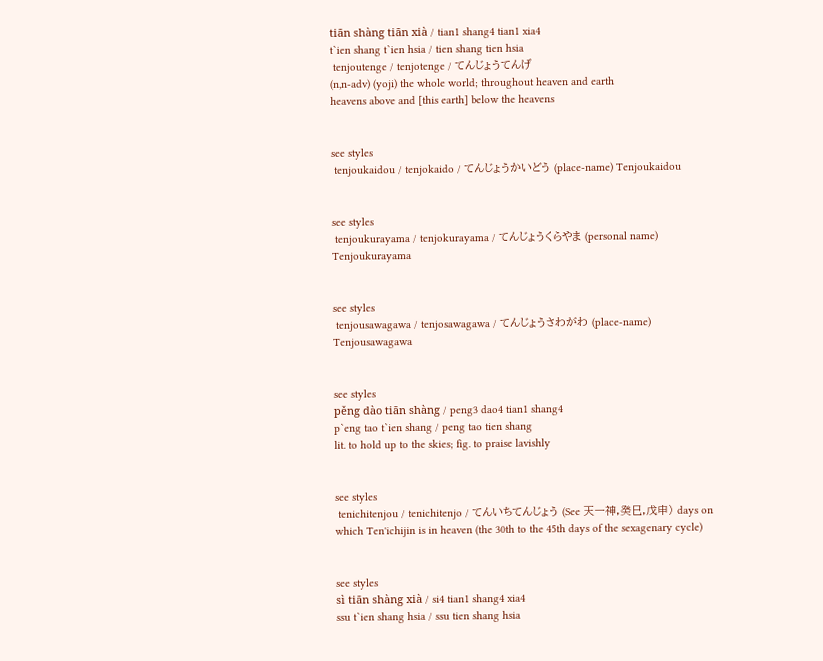tiān shàng tiān xià / tian1 shang4 tian1 xia4
t`ien shang t`ien hsia / tien shang tien hsia
 tenjoutenge / tenjotenge / てんじょうてんげ
(n,n-adv) (yoji) the whole world; throughout heaven and earth
heavens above and [this earth] below the heavens


see styles
 tenjoukaidou / tenjokaido / てんじょうかいどう (place-name) Tenjoukaidou


see styles
 tenjoukurayama / tenjokurayama / てんじょうくらやま (personal name) Tenjoukurayama


see styles
 tenjousawagawa / tenjosawagawa / てんじょうさわがわ (place-name) Tenjousawagawa


see styles
pěng dào tiān shàng / peng3 dao4 tian1 shang4
p`eng tao t`ien shang / peng tao tien shang
lit. to hold up to the skies; fig. to praise lavishly


see styles
 tenichitenjou / tenichitenjo / てんいちてんじょう (See 天一神,癸巳,戊申) days on which Ten'ichijin is in heaven (the 30th to the 45th days of the sexagenary cycle)


see styles
sì tiān shàng xià / si4 tian1 shang4 xia4
ssu t`ien shang hsia / ssu tien shang hsia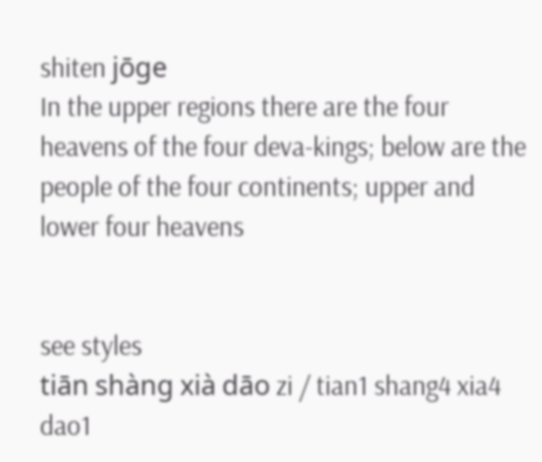shiten jōge
In the upper regions there are the four heavens of the four deva-kings; below are the people of the four continents; upper and lower four heavens


see styles
tiān shàng xià dāo zi / tian1 shang4 xia4 dao1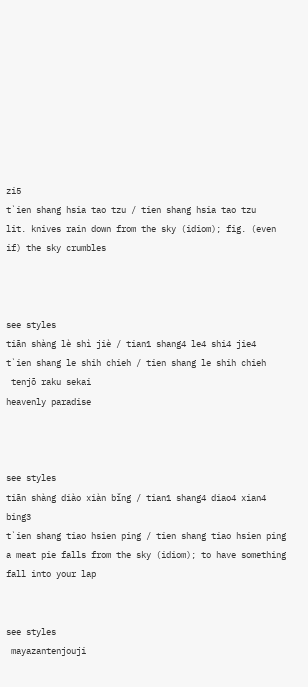zi5
t`ien shang hsia tao tzu / tien shang hsia tao tzu
lit. knives rain down from the sky (idiom); fig. (even if) the sky crumbles



see styles
tiān shàng lè shì jiè / tian1 shang4 le4 shi4 jie4
t`ien shang le shih chieh / tien shang le shih chieh
 tenjō raku sekai
heavenly paradise



see styles
tiān shàng diào xiàn bǐng / tian1 shang4 diao4 xian4 bing3
t`ien shang tiao hsien ping / tien shang tiao hsien ping
a meat pie falls from the sky (idiom); to have something fall into your lap


see styles
 mayazantenjouji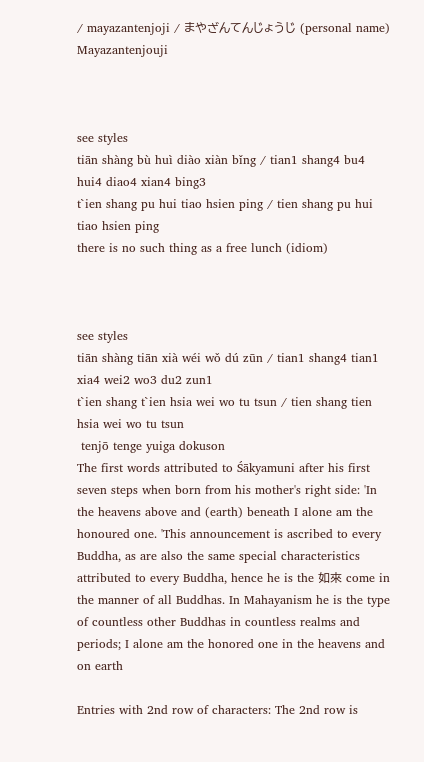/ mayazantenjoji / まやざんてんじょうじ (personal name) Mayazantenjouji



see styles
tiān shàng bù huì diào xiàn bǐng / tian1 shang4 bu4 hui4 diao4 xian4 bing3
t`ien shang pu hui tiao hsien ping / tien shang pu hui tiao hsien ping
there is no such thing as a free lunch (idiom)



see styles
tiān shàng tiān xià wéi wǒ dú zūn / tian1 shang4 tian1 xia4 wei2 wo3 du2 zun1
t`ien shang t`ien hsia wei wo tu tsun / tien shang tien hsia wei wo tu tsun
 tenjō tenge yuiga dokuson
The first words attributed to Śākyamuni after his first seven steps when born from his mother's right side: 'In the heavens above and (earth) beneath I alone am the honoured one. 'This announcement is ascribed to every Buddha, as are also the same special characteristics attributed to every Buddha, hence he is the 如來 come in the manner of all Buddhas. In Mahayanism he is the type of countless other Buddhas in countless realms and periods; I alone am the honored one in the heavens and on earth

Entries with 2nd row of characters: The 2nd row is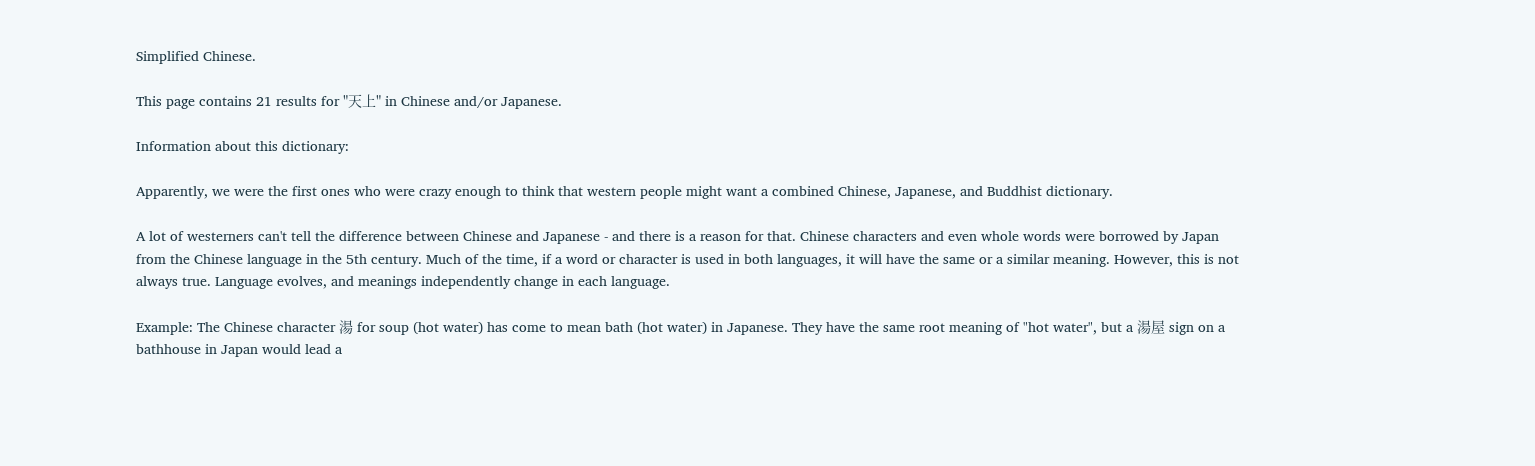Simplified Chinese.

This page contains 21 results for "天上" in Chinese and/or Japanese.

Information about this dictionary:

Apparently, we were the first ones who were crazy enough to think that western people might want a combined Chinese, Japanese, and Buddhist dictionary.

A lot of westerners can't tell the difference between Chinese and Japanese - and there is a reason for that. Chinese characters and even whole words were borrowed by Japan from the Chinese language in the 5th century. Much of the time, if a word or character is used in both languages, it will have the same or a similar meaning. However, this is not always true. Language evolves, and meanings independently change in each language.

Example: The Chinese character 湯 for soup (hot water) has come to mean bath (hot water) in Japanese. They have the same root meaning of "hot water", but a 湯屋 sign on a bathhouse in Japan would lead a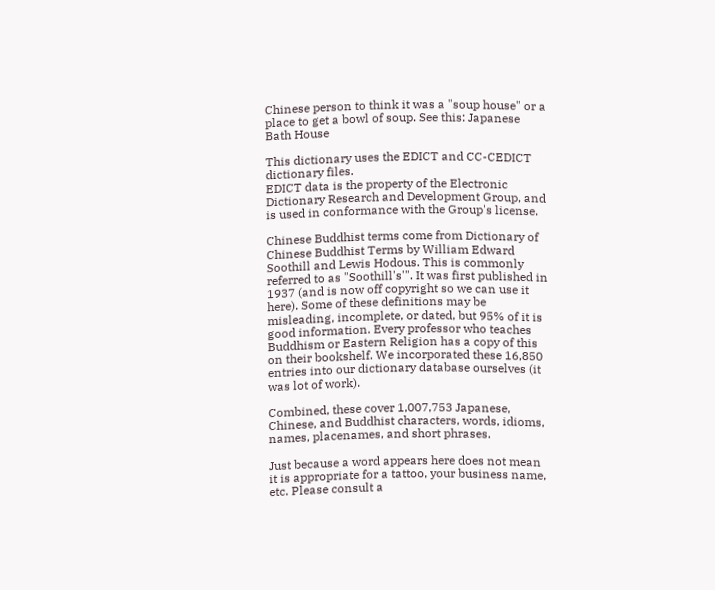Chinese person to think it was a "soup house" or a place to get a bowl of soup. See this: Japanese Bath House

This dictionary uses the EDICT and CC-CEDICT dictionary files.
EDICT data is the property of the Electronic Dictionary Research and Development Group, and is used in conformance with the Group's license.

Chinese Buddhist terms come from Dictionary of Chinese Buddhist Terms by William Edward Soothill and Lewis Hodous. This is commonly referred to as "Soothill's'". It was first published in 1937 (and is now off copyright so we can use it here). Some of these definitions may be misleading, incomplete, or dated, but 95% of it is good information. Every professor who teaches Buddhism or Eastern Religion has a copy of this on their bookshelf. We incorporated these 16,850 entries into our dictionary database ourselves (it was lot of work).

Combined, these cover 1,007,753 Japanese, Chinese, and Buddhist characters, words, idioms, names, placenames, and short phrases.

Just because a word appears here does not mean it is appropriate for a tattoo, your business name, etc. Please consult a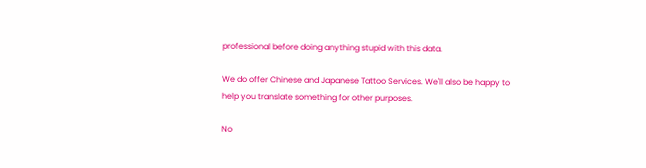professional before doing anything stupid with this data.

We do offer Chinese and Japanese Tattoo Services. We'll also be happy to help you translate something for other purposes.

No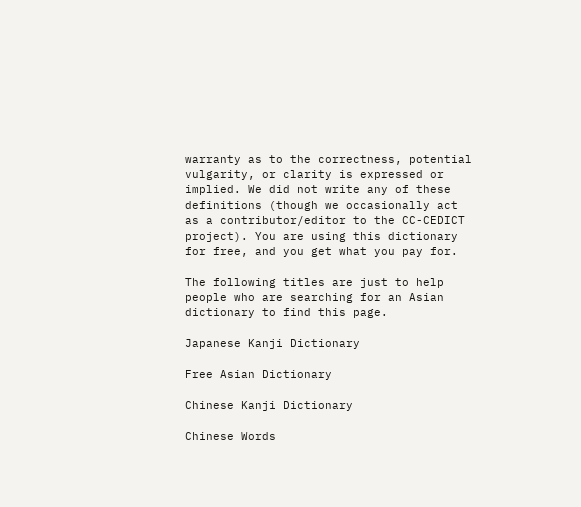warranty as to the correctness, potential vulgarity, or clarity is expressed or implied. We did not write any of these definitions (though we occasionally act as a contributor/editor to the CC-CEDICT project). You are using this dictionary for free, and you get what you pay for.

The following titles are just to help people who are searching for an Asian dictionary to find this page.

Japanese Kanji Dictionary

Free Asian Dictionary

Chinese Kanji Dictionary

Chinese Words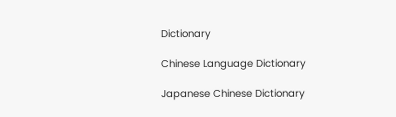Dictionary

Chinese Language Dictionary

Japanese Chinese Dictionary